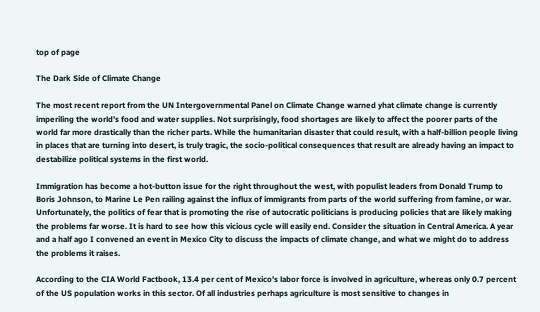top of page

The Dark Side of Climate Change

The most recent report from the UN Intergovernmental Panel on Climate Change warned yhat climate change is currently imperiling the world’s food and water supplies. Not surprisingly, food shortages are likely to affect the poorer parts of the world far more drastically than the richer parts. While the humanitarian disaster that could result, with a half-billion people living in places that are turning into desert, is truly tragic, the socio-political consequences that result are already having an impact to destabilize political systems in the first world.

Immigration has become a hot-button issue for the right throughout the west, with populist leaders from Donald Trump to Boris Johnson, to Marine Le Pen railing against the influx of immigrants from parts of the world suffering from famine, or war. Unfortunately, the politics of fear that is promoting the rise of autocratic politicians is producing policies that are likely making the problems far worse. It is hard to see how this vicious cycle will easily end. Consider the situation in Central America. A year and a half ago I convened an event in Mexico City to discuss the impacts of climate change, and what we might do to address the problems it raises.

According to the CIA World Factbook, 13.4 per cent of Mexico’s labor force is involved in agriculture, whereas only 0.7 percent of the US population works in this sector. Of all industries perhaps agriculture is most sensitive to changes in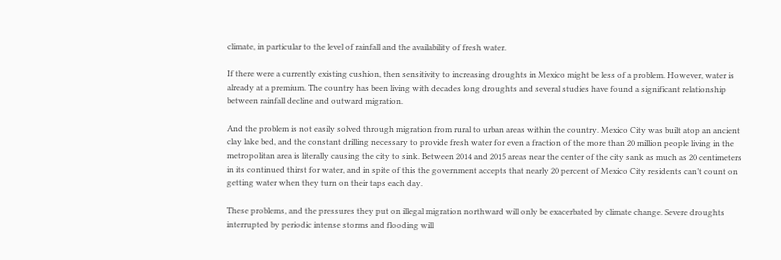climate, in particular to the level of rainfall and the availability of fresh water.

If there were a currently existing cushion, then sensitivity to increasing droughts in Mexico might be less of a problem. However, water is already at a premium. The country has been living with decades long droughts and several studies have found a significant relationship between rainfall decline and outward migration.

And the problem is not easily solved through migration from rural to urban areas within the country. Mexico City was built atop an ancient clay lake bed, and the constant drilling necessary to provide fresh water for even a fraction of the more than 20 million people living in the metropolitan area is literally causing the city to sink. Between 2014 and 2015 areas near the center of the city sank as much as 20 centimeters in its continued thirst for water, and in spite of this the government accepts that nearly 20 percent of Mexico City residents can’t count on getting water when they turn on their taps each day.

These problems, and the pressures they put on illegal migration northward will only be exacerbated by climate change. Severe droughts interrupted by periodic intense storms and flooding will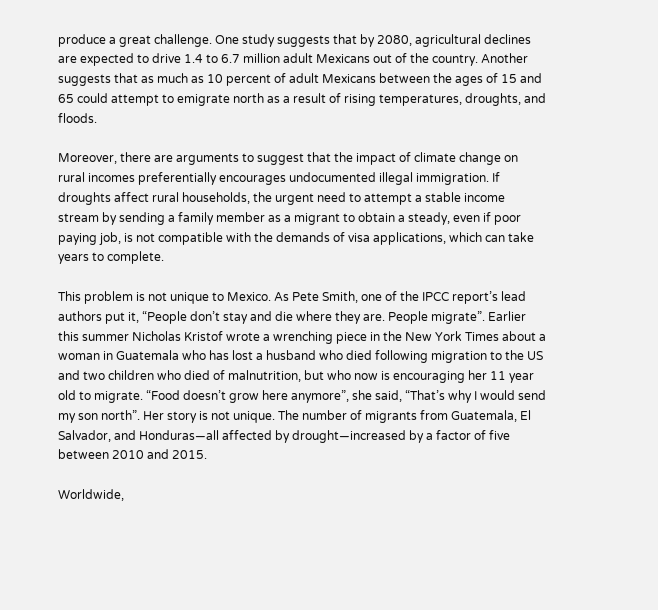produce a great challenge. One study suggests that by 2080, agricultural declines are expected to drive 1.4 to 6.7 million adult Mexicans out of the country. Another suggests that as much as 10 percent of adult Mexicans between the ages of 15 and 65 could attempt to emigrate north as a result of rising temperatures, droughts, and floods.

Moreover, there are arguments to suggest that the impact of climate change on rural incomes preferentially encourages undocumented illegal immigration. If droughts affect rural households, the urgent need to attempt a stable income stream by sending a family member as a migrant to obtain a steady, even if poor paying job, is not compatible with the demands of visa applications, which can take years to complete.

This problem is not unique to Mexico. As Pete Smith, one of the IPCC report’s lead authors put it, “People don’t stay and die where they are. People migrate”. Earlier this summer Nicholas Kristof wrote a wrenching piece in the New York Times about a woman in Guatemala who has lost a husband who died following migration to the US and two children who died of malnutrition, but who now is encouraging her 11 year old to migrate. “Food doesn’t grow here anymore”, she said, “That’s why I would send my son north”. Her story is not unique. The number of migrants from Guatemala, El Salvador, and Honduras—all affected by drought—increased by a factor of five between 2010 and 2015.

Worldwide,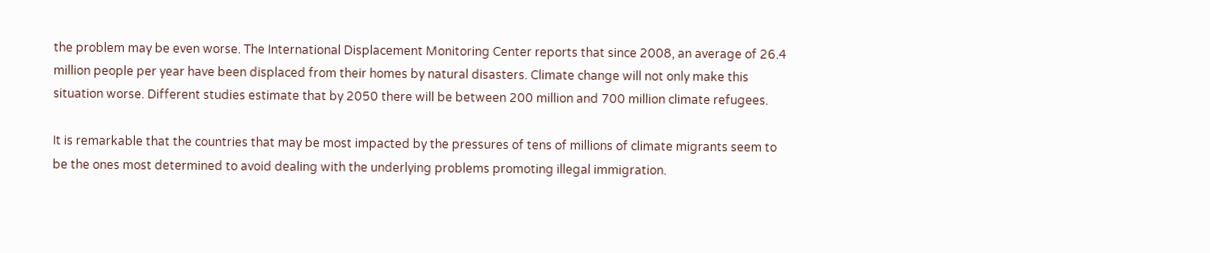the problem may be even worse. The International Displacement Monitoring Center reports that since 2008, an average of 26.4 million people per year have been displaced from their homes by natural disasters. Climate change will not only make this situation worse. Different studies estimate that by 2050 there will be between 200 million and 700 million climate refugees.

It is remarkable that the countries that may be most impacted by the pressures of tens of millions of climate migrants seem to be the ones most determined to avoid dealing with the underlying problems promoting illegal immigration.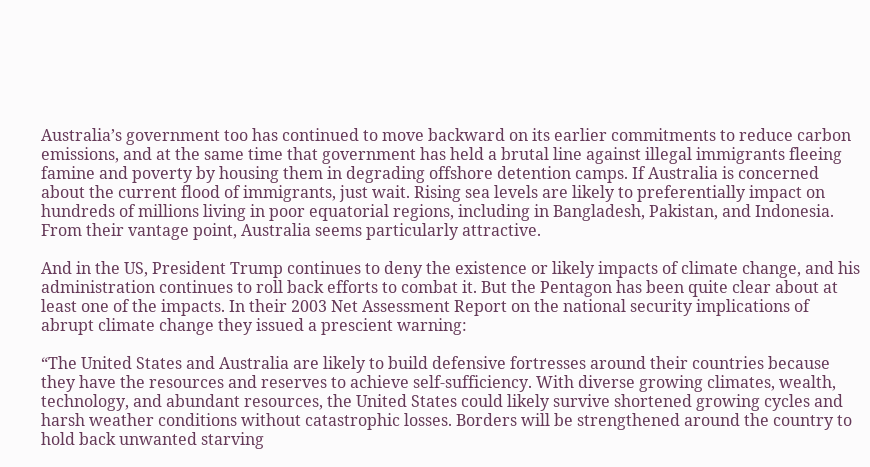Australia’s government too has continued to move backward on its earlier commitments to reduce carbon emissions, and at the same time that government has held a brutal line against illegal immigrants fleeing famine and poverty by housing them in degrading offshore detention camps. If Australia is concerned about the current flood of immigrants, just wait. Rising sea levels are likely to preferentially impact on hundreds of millions living in poor equatorial regions, including in Bangladesh, Pakistan, and Indonesia. From their vantage point, Australia seems particularly attractive.

And in the US, President Trump continues to deny the existence or likely impacts of climate change, and his administration continues to roll back efforts to combat it. But the Pentagon has been quite clear about at least one of the impacts. In their 2003 Net Assessment Report on the national security implications of abrupt climate change they issued a prescient warning:

“The United States and Australia are likely to build defensive fortresses around their countries because they have the resources and reserves to achieve self-sufficiency. With diverse growing climates, wealth, technology, and abundant resources, the United States could likely survive shortened growing cycles and harsh weather conditions without catastrophic losses. Borders will be strengthened around the country to hold back unwanted starving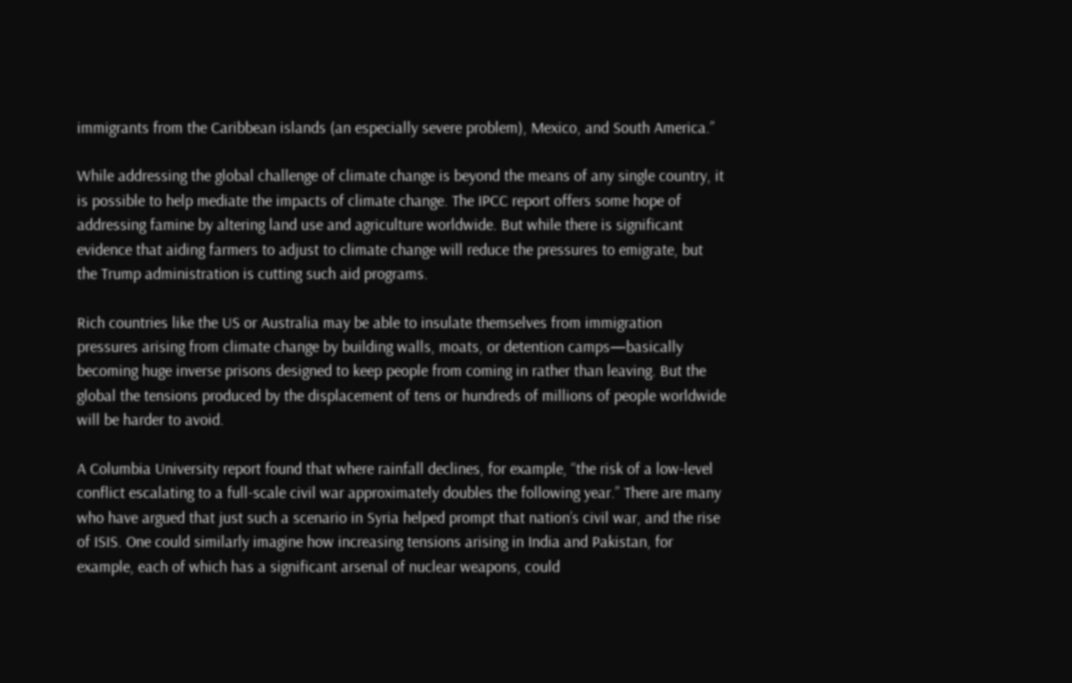immigrants from the Caribbean islands (an especially severe problem), Mexico, and South America.”

While addressing the global challenge of climate change is beyond the means of any single country, it is possible to help mediate the impacts of climate change. The IPCC report offers some hope of addressing famine by altering land use and agriculture worldwide. But while there is significant evidence that aiding farmers to adjust to climate change will reduce the pressures to emigrate, but the Trump administration is cutting such aid programs.

Rich countries like the US or Australia may be able to insulate themselves from immigration pressures arising from climate change by building walls, moats, or detention camps—basically becoming huge inverse prisons designed to keep people from coming in rather than leaving. But the global the tensions produced by the displacement of tens or hundreds of millions of people worldwide will be harder to avoid.

A Columbia University report found that where rainfall declines, for example, “the risk of a low-level conflict escalating to a full-scale civil war approximately doubles the following year.” There are many who have argued that just such a scenario in Syria helped prompt that nation’s civil war, and the rise of ISIS. One could similarly imagine how increasing tensions arising in India and Pakistan, for example, each of which has a significant arsenal of nuclear weapons, could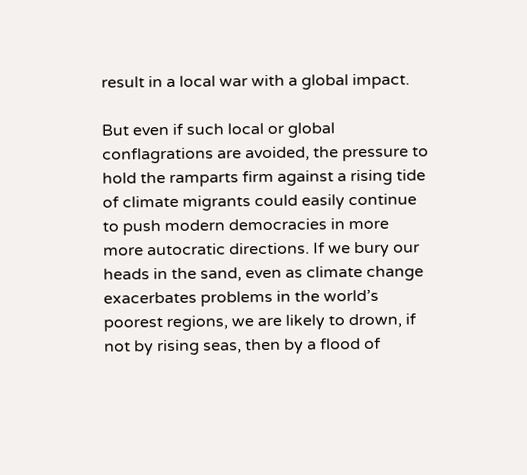result in a local war with a global impact.

But even if such local or global conflagrations are avoided, the pressure to hold the ramparts firm against a rising tide of climate migrants could easily continue to push modern democracies in more more autocratic directions. If we bury our heads in the sand, even as climate change exacerbates problems in the world’s poorest regions, we are likely to drown, if not by rising seas, then by a flood of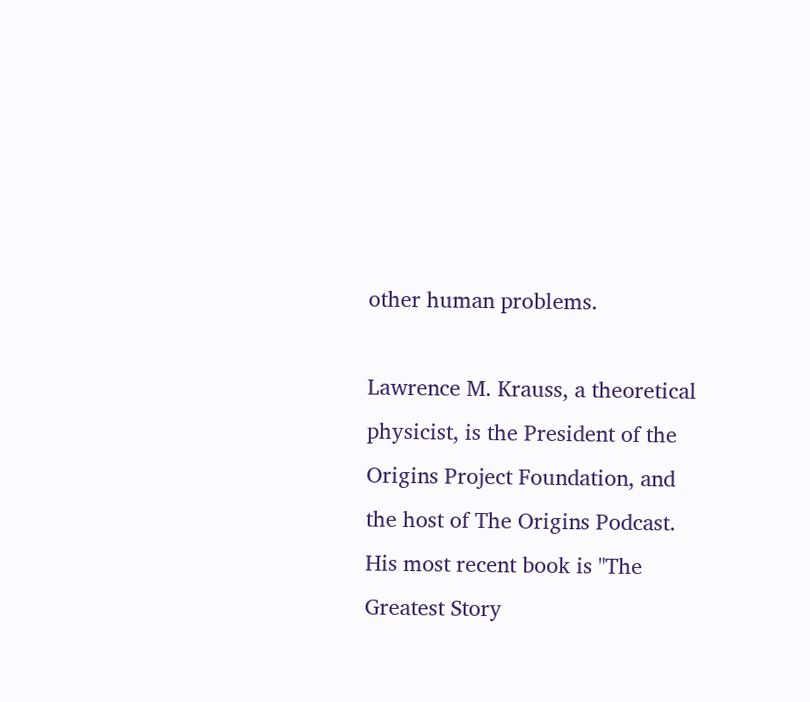other human problems.

Lawrence M. Krauss, a theoretical physicist, is the President of the Origins Project Foundation, and the host of The Origins Podcast. His most recent book is "The Greatest Story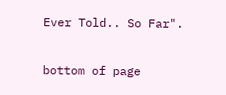Ever Told.. So Far".

bottom of page